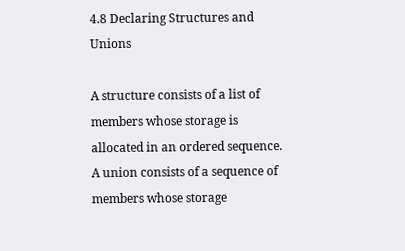4.8 Declaring Structures and Unions

A structure consists of a list of members whose storage is allocated in an ordered sequence. A union consists of a sequence of members whose storage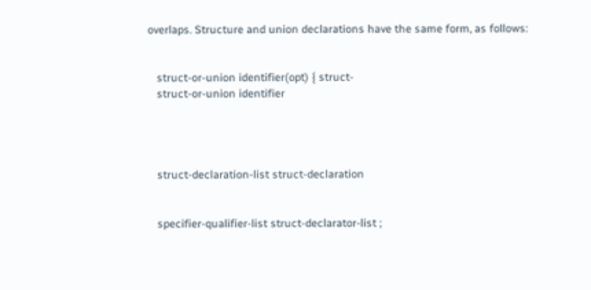overlaps. Structure and union declarations have the same form, as follows:


   struct-or-union identifier(opt) { struct-
   struct-or-union identifier




   struct-declaration-list struct-declaration


   specifier-qualifier-list struct-declarator-list ;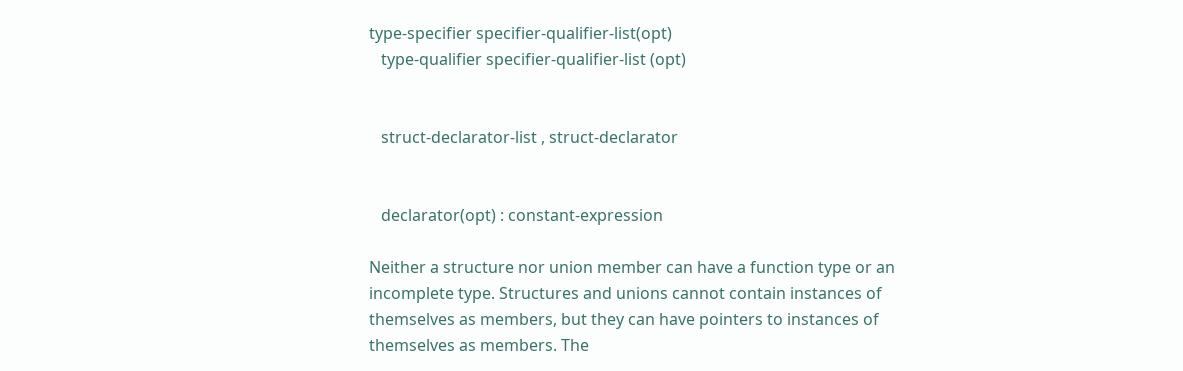type-specifier specifier-qualifier-list(opt)
   type-qualifier specifier-qualifier-list (opt)


   struct-declarator-list , struct-declarator


   declarator(opt) : constant-expression

Neither a structure nor union member can have a function type or an incomplete type. Structures and unions cannot contain instances of themselves as members, but they can have pointers to instances of themselves as members. The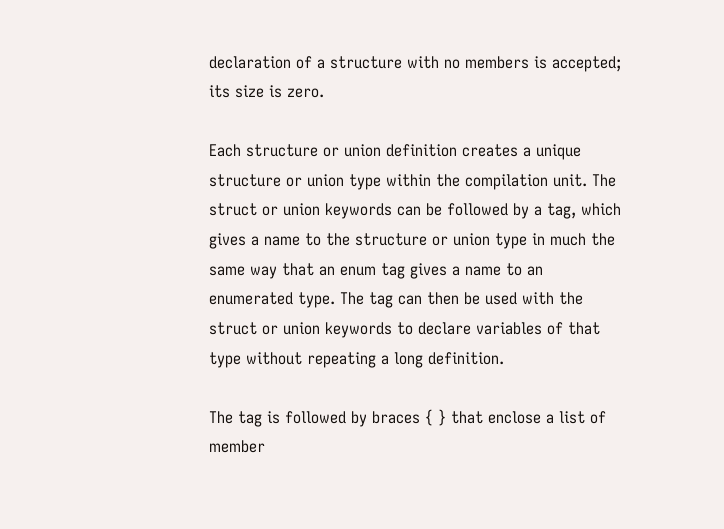declaration of a structure with no members is accepted; its size is zero.

Each structure or union definition creates a unique structure or union type within the compilation unit. The struct or union keywords can be followed by a tag, which gives a name to the structure or union type in much the same way that an enum tag gives a name to an enumerated type. The tag can then be used with the struct or union keywords to declare variables of that type without repeating a long definition.

The tag is followed by braces { } that enclose a list of member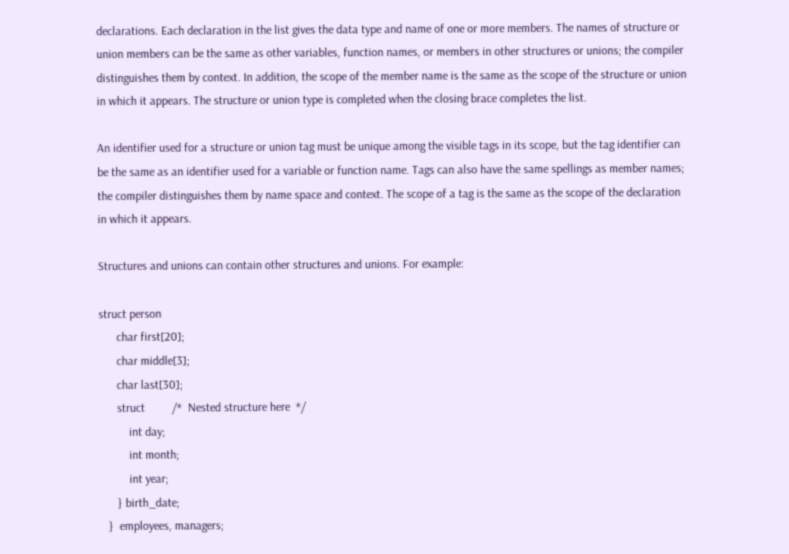declarations. Each declaration in the list gives the data type and name of one or more members. The names of structure or union members can be the same as other variables, function names, or members in other structures or unions; the compiler distinguishes them by context. In addition, the scope of the member name is the same as the scope of the structure or union in which it appears. The structure or union type is completed when the closing brace completes the list.

An identifier used for a structure or union tag must be unique among the visible tags in its scope, but the tag identifier can be the same as an identifier used for a variable or function name. Tags can also have the same spellings as member names; the compiler distinguishes them by name space and context. The scope of a tag is the same as the scope of the declaration in which it appears.

Structures and unions can contain other structures and unions. For example:

struct person
      char first[20];
      char middle[3];
      char last[30];
      struct         /*  Nested structure here  */
          int day;
          int month;
          int year;
      } birth_date;
   }  employees, managers;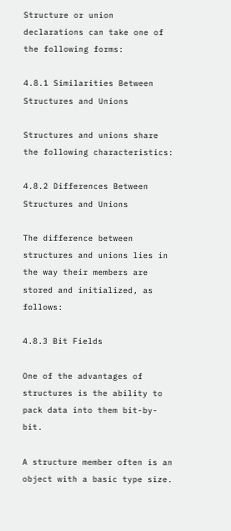Structure or union declarations can take one of the following forms:

4.8.1 Similarities Between Structures and Unions

Structures and unions share the following characteristics:

4.8.2 Differences Between Structures and Unions

The difference between structures and unions lies in the way their members are stored and initialized, as follows:

4.8.3 Bit Fields

One of the advantages of structures is the ability to pack data into them bit-by-bit.

A structure member often is an object with a basic type size.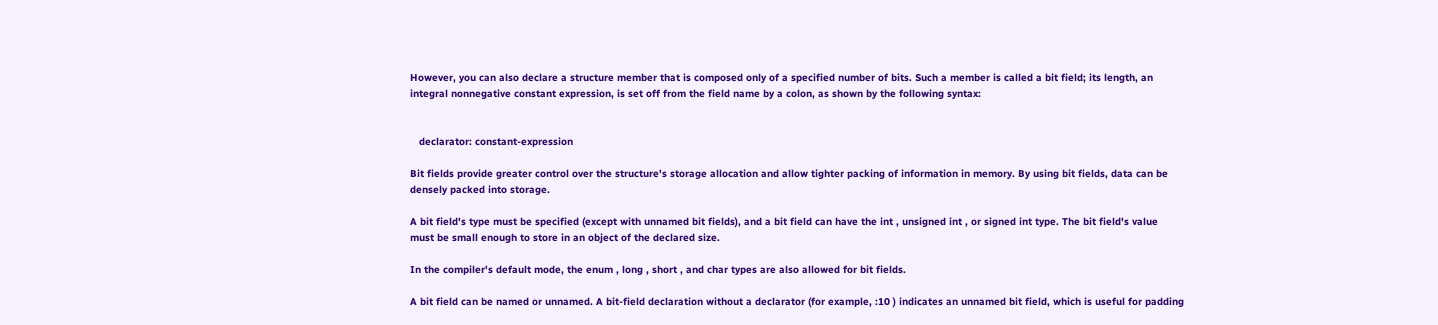However, you can also declare a structure member that is composed only of a specified number of bits. Such a member is called a bit field; its length, an integral nonnegative constant expression, is set off from the field name by a colon, as shown by the following syntax:


   declarator: constant-expression

Bit fields provide greater control over the structure's storage allocation and allow tighter packing of information in memory. By using bit fields, data can be densely packed into storage.

A bit field's type must be specified (except with unnamed bit fields), and a bit field can have the int , unsigned int , or signed int type. The bit field's value must be small enough to store in an object of the declared size.

In the compiler's default mode, the enum , long , short , and char types are also allowed for bit fields.

A bit field can be named or unnamed. A bit-field declaration without a declarator (for example, :10 ) indicates an unnamed bit field, which is useful for padding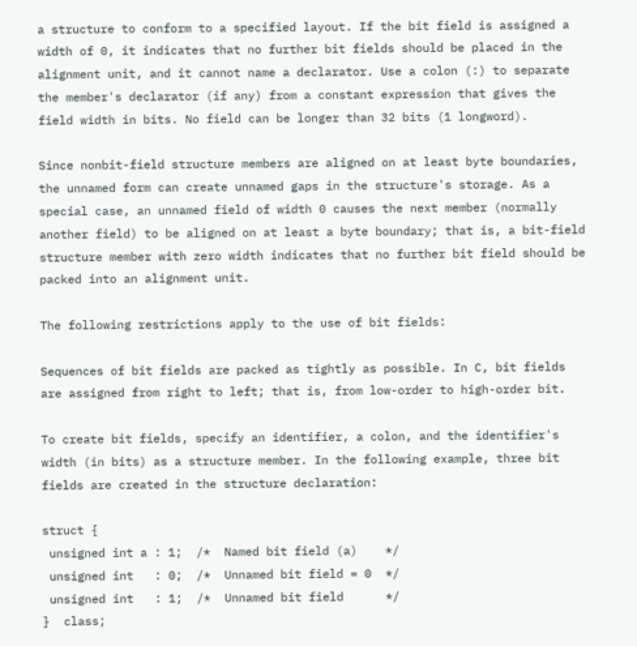a structure to conform to a specified layout. If the bit field is assigned a width of 0, it indicates that no further bit fields should be placed in the alignment unit, and it cannot name a declarator. Use a colon (:) to separate the member's declarator (if any) from a constant expression that gives the field width in bits. No field can be longer than 32 bits (1 longword).

Since nonbit-field structure members are aligned on at least byte boundaries, the unnamed form can create unnamed gaps in the structure's storage. As a special case, an unnamed field of width 0 causes the next member (normally another field) to be aligned on at least a byte boundary; that is, a bit-field structure member with zero width indicates that no further bit field should be packed into an alignment unit.

The following restrictions apply to the use of bit fields:

Sequences of bit fields are packed as tightly as possible. In C, bit fields are assigned from right to left; that is, from low-order to high-order bit.

To create bit fields, specify an identifier, a colon, and the identifier's width (in bits) as a structure member. In the following example, three bit fields are created in the structure declaration:

struct {
 unsigned int a : 1;  /*  Named bit field (a)    */
 unsigned int   : 0;  /*  Unnamed bit field = 0  */
 unsigned int   : 1;  /*  Unnamed bit field      */
}  class;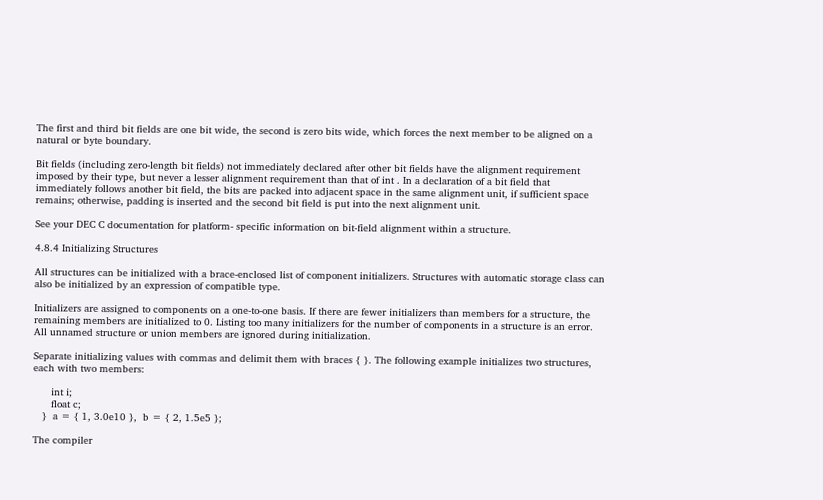The first and third bit fields are one bit wide, the second is zero bits wide, which forces the next member to be aligned on a natural or byte boundary.

Bit fields (including zero-length bit fields) not immediately declared after other bit fields have the alignment requirement imposed by their type, but never a lesser alignment requirement than that of int . In a declaration of a bit field that immediately follows another bit field, the bits are packed into adjacent space in the same alignment unit, if sufficient space remains; otherwise, padding is inserted and the second bit field is put into the next alignment unit.

See your DEC C documentation for platform- specific information on bit-field alignment within a structure.

4.8.4 Initializing Structures

All structures can be initialized with a brace-enclosed list of component initializers. Structures with automatic storage class can also be initialized by an expression of compatible type.

Initializers are assigned to components on a one-to-one basis. If there are fewer initializers than members for a structure, the remaining members are initialized to 0. Listing too many initializers for the number of components in a structure is an error. All unnamed structure or union members are ignored during initialization.

Separate initializing values with commas and delimit them with braces { }. The following example initializes two structures, each with two members:

      int i;
      float c;
   }  a = { 1, 3.0e10 },  b = { 2, 1.5e5 };

The compiler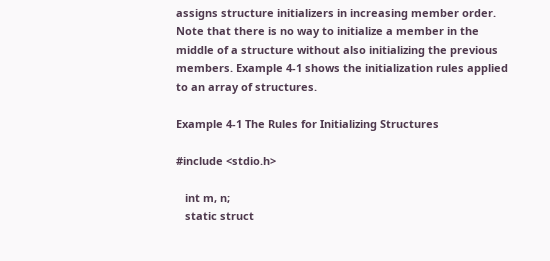assigns structure initializers in increasing member order. Note that there is no way to initialize a member in the middle of a structure without also initializing the previous members. Example 4-1 shows the initialization rules applied to an array of structures.

Example 4-1 The Rules for Initializing Structures

#include <stdio.h>

   int m, n;
   static struct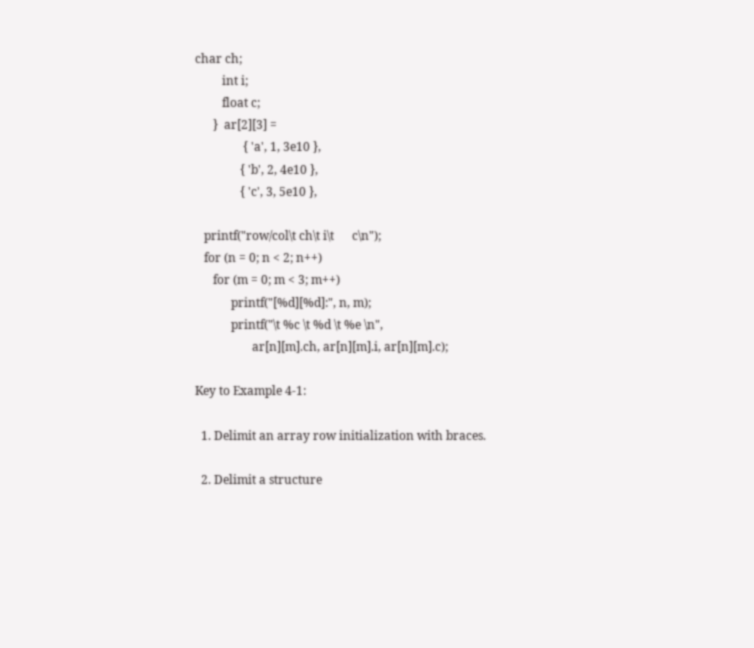char ch;
         int i;
         float c;
      }  ar[2][3] =
                { 'a', 1, 3e10 },
               { 'b', 2, 4e10 },
               { 'c', 3, 5e10 },

   printf("row/col\t ch\t i\t      c\n");
   for (n = 0; n < 2; n++)
      for (m = 0; m < 3; m++)
            printf("[%d][%d]:", n, m);
            printf("\t %c \t %d \t %e \n",
                   ar[n][m].ch, ar[n][m].i, ar[n][m].c);

Key to Example 4-1:

  1. Delimit an array row initialization with braces.

  2. Delimit a structure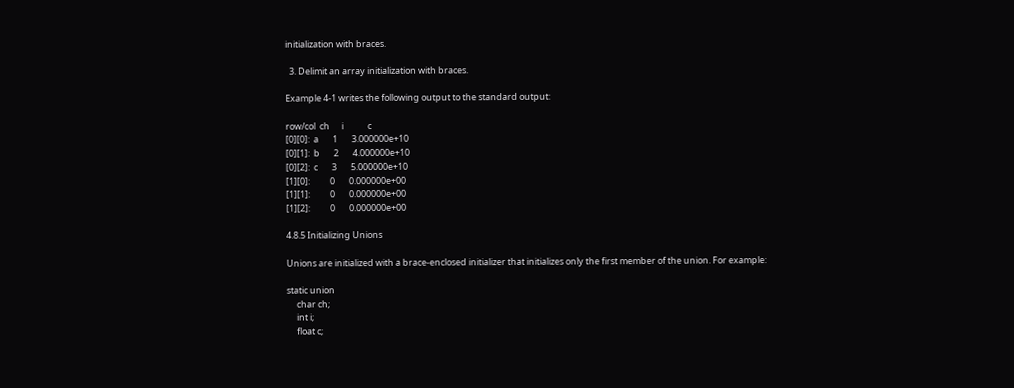initialization with braces.

  3. Delimit an array initialization with braces.

Example 4-1 writes the following output to the standard output:

row/col  ch      i            c
[0][0]:  a       1       3.000000e+10
[0][1]:  b       2       4.000000e+10
[0][2]:  c       3       5.000000e+10
[1][0]:          0       0.000000e+00
[1][1]:          0       0.000000e+00
[1][2]:          0       0.000000e+00

4.8.5 Initializing Unions

Unions are initialized with a brace-enclosed initializer that initializes only the first member of the union. For example:

static union
     char ch;
     int i;
     float c;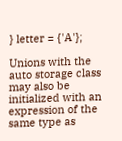} letter = {'A'};

Unions with the auto storage class may also be initialized with an expression of the same type as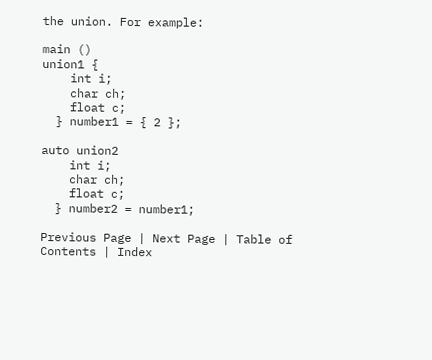the union. For example:

main ()
union1 {
    int i;
    char ch;
    float c;
  } number1 = { 2 };

auto union2
    int i;
    char ch;
    float c;
  } number2 = number1;

Previous Page | Next Page | Table of Contents | Index